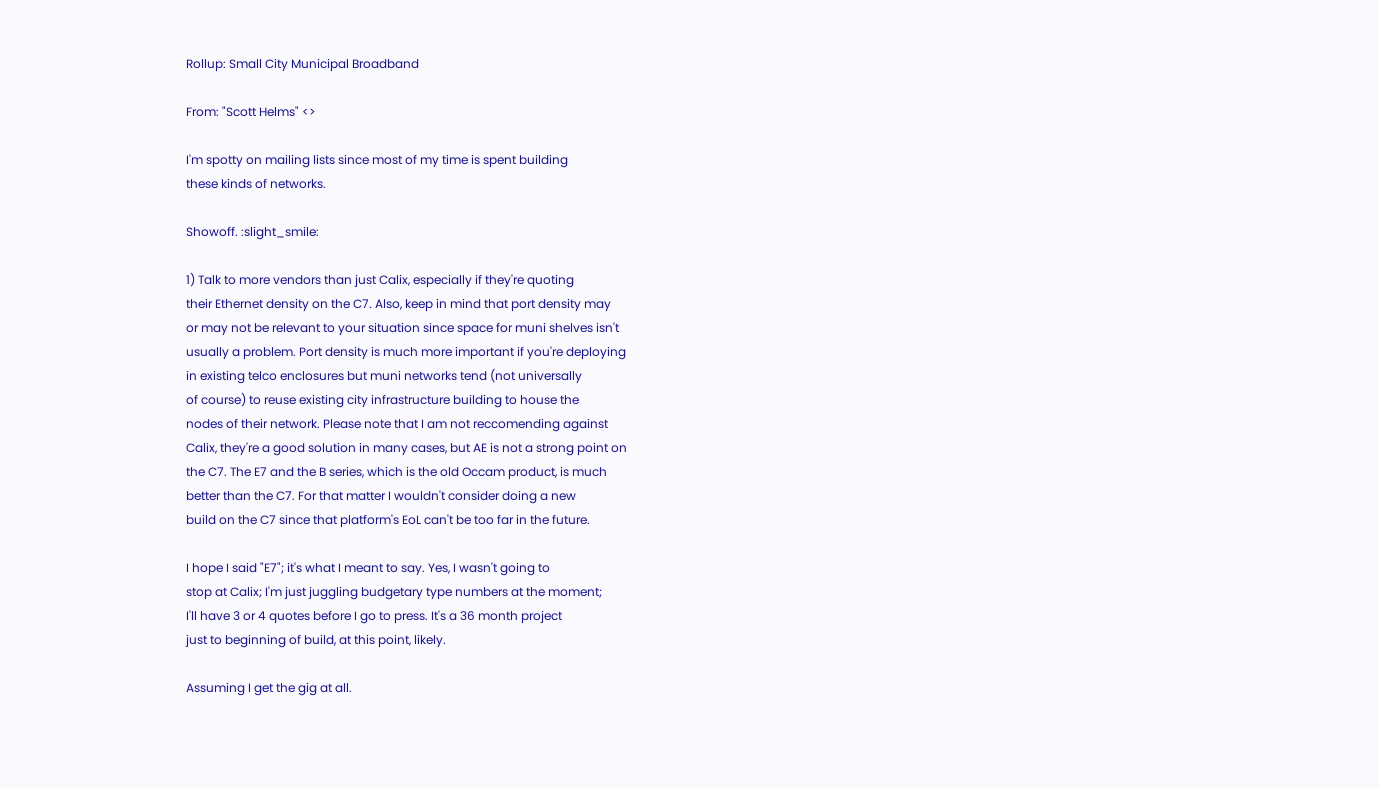Rollup: Small City Municipal Broadband

From: "Scott Helms" <>

I'm spotty on mailing lists since most of my time is spent building
these kinds of networks.

Showoff. :slight_smile:

1) Talk to more vendors than just Calix, especially if they're quoting
their Ethernet density on the C7. Also, keep in mind that port density may
or may not be relevant to your situation since space for muni shelves isn't
usually a problem. Port density is much more important if you're deploying
in existing telco enclosures but muni networks tend (not universally
of course) to reuse existing city infrastructure building to house the
nodes of their network. Please note that I am not reccomending against
Calix, they're a good solution in many cases, but AE is not a strong point on
the C7. The E7 and the B series, which is the old Occam product, is much
better than the C7. For that matter I wouldn't consider doing a new
build on the C7 since that platform's EoL can't be too far in the future.

I hope I said "E7"; it's what I meant to say. Yes, I wasn't going to
stop at Calix; I'm just juggling budgetary type numbers at the moment;
I'll have 3 or 4 quotes before I go to press. It's a 36 month project
just to beginning of build, at this point, likely.

Assuming I get the gig at all.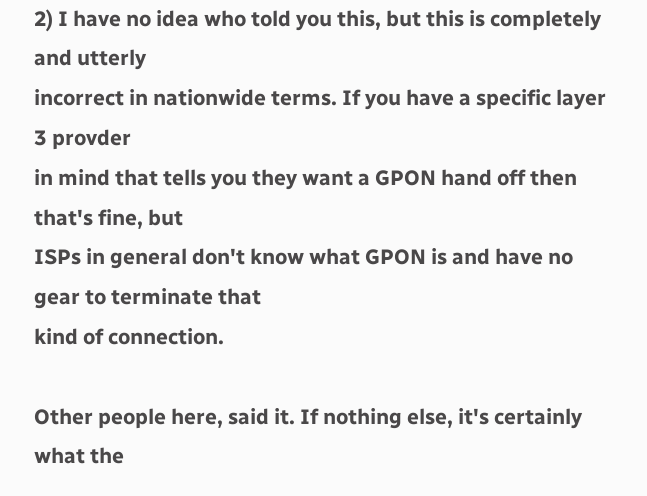2) I have no idea who told you this, but this is completely and utterly
incorrect in nationwide terms. If you have a specific layer 3 provder
in mind that tells you they want a GPON hand off then that's fine, but
ISPs in general don't know what GPON is and have no gear to terminate that
kind of connection.

Other people here, said it. If nothing else, it's certainly what the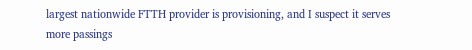largest nationwide FTTH provider is provisioning, and I suspect it serves
more passings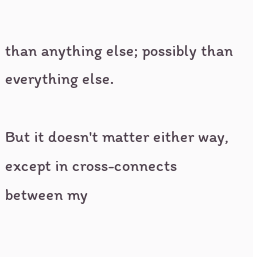than anything else; possibly than everything else.

But it doesn't matter either way, except in cross-connects between my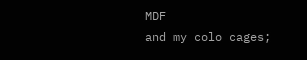MDF
and my colo cages;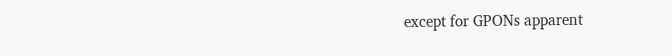except for GPONs apparent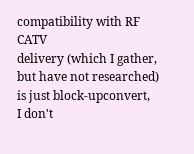compatibility with RF CATV
delivery (which I gather, but have not researched) is just block-upconvert,
I don't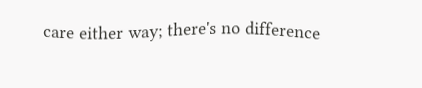care either way; there's no difference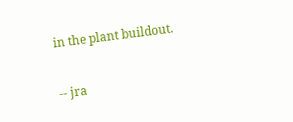in the plant buildout.

-- jra